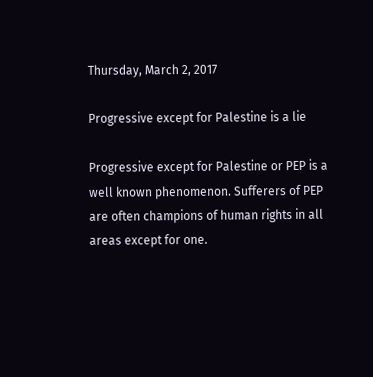Thursday, March 2, 2017

Progressive except for Palestine is a lie

Progressive except for Palestine or PEP is a well known phenomenon. Sufferers of PEP are often champions of human rights in all areas except for one.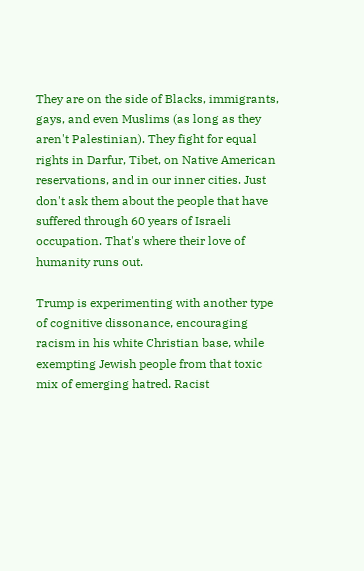They are on the side of Blacks, immigrants, gays, and even Muslims (as long as they aren't Palestinian). They fight for equal rights in Darfur, Tibet, on Native American reservations, and in our inner cities. Just don't ask them about the people that have suffered through 60 years of Israeli occupation. That's where their love of humanity runs out.

Trump is experimenting with another type of cognitive dissonance, encouraging racism in his white Christian base, while exempting Jewish people from that toxic mix of emerging hatred. Racist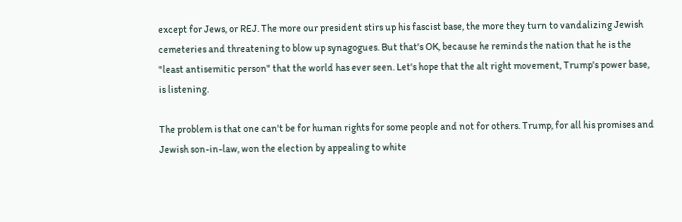except for Jews, or REJ. The more our president stirs up his fascist base, the more they turn to vandalizing Jewish cemeteries and threatening to blow up synagogues. But that's OK, because he reminds the nation that he is the "least antisemitic person" that the world has ever seen. Let's hope that the alt right movement, Trump's power base, is listening.

The problem is that one can't be for human rights for some people and not for others. Trump, for all his promises and Jewish son-in-law, won the election by appealing to white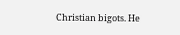Christian bigots. He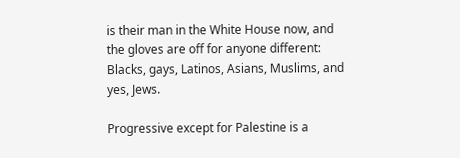is their man in the White House now, and the gloves are off for anyone different: Blacks, gays, Latinos, Asians, Muslims, and yes, Jews.

Progressive except for Palestine is a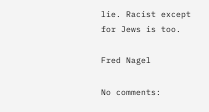lie. Racist except for Jews is too.

Fred Nagel

No comments: